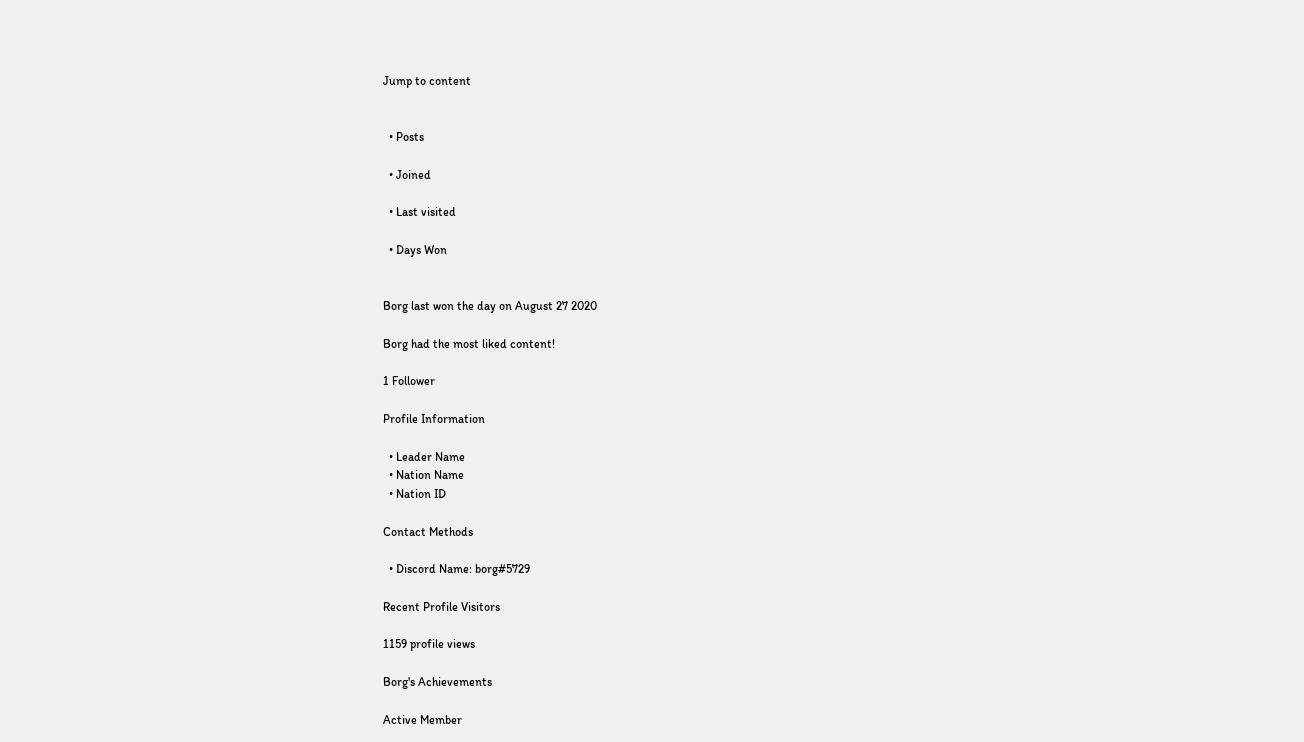Jump to content


  • Posts

  • Joined

  • Last visited

  • Days Won


Borg last won the day on August 27 2020

Borg had the most liked content!

1 Follower

Profile Information

  • Leader Name
  • Nation Name
  • Nation ID

Contact Methods

  • Discord Name: borg#5729

Recent Profile Visitors

1159 profile views

Borg's Achievements

Active Member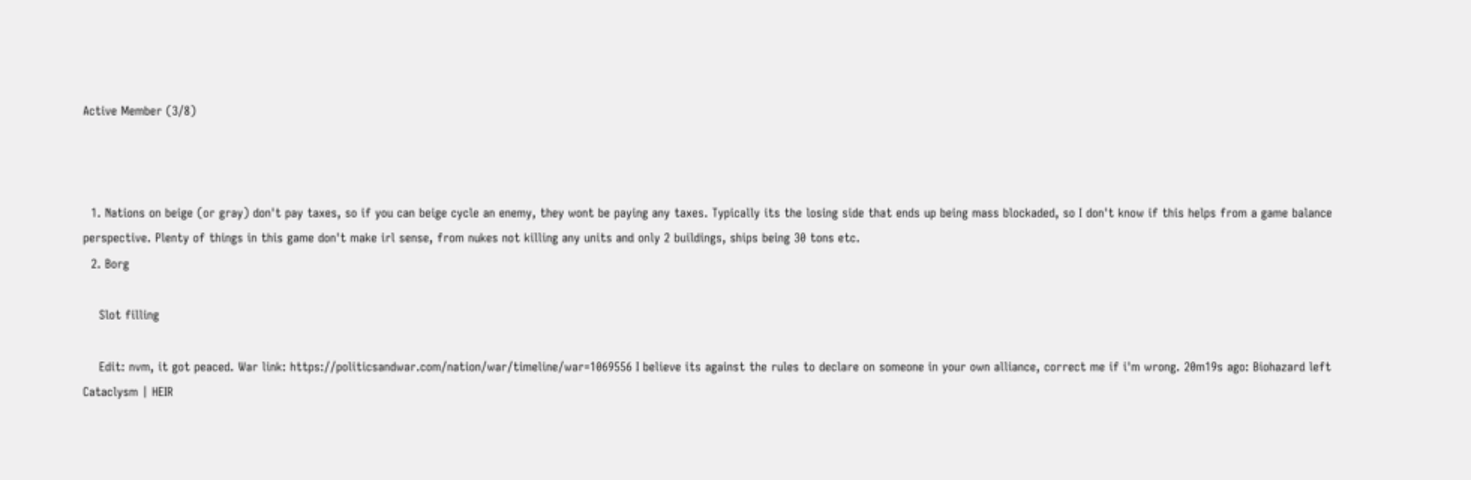Active Member (3/8)



  1. Nations on beige (or gray) don't pay taxes, so if you can beige cycle an enemy, they wont be paying any taxes. Typically its the losing side that ends up being mass blockaded, so I don't know if this helps from a game balance perspective. Plenty of things in this game don't make irl sense, from nukes not killing any units and only 2 buildings, ships being 30 tons etc.
  2. Borg

    Slot filling

    Edit: nvm, it got peaced. War link: https://politicsandwar.com/nation/war/timeline/war=1069556 I believe its against the rules to declare on someone in your own alliance, correct me if i'm wrong. 20m19s ago: Biohazard left Cataclysm | HEIR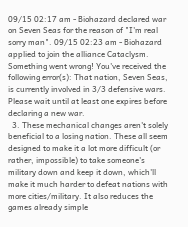09/15 02:17 am - Biohazard declared war on Seven Seas for the reason of "I'm real sorry man". 09/15 02:23 am - Biohazard applied to join the alliance Cataclysm. Something went wrong! You've received the following error(s): That nation, Seven Seas, is currently involved in 3/3 defensive wars. Please wait until at least one expires before declaring a new war.
  3. These mechanical changes aren't solely beneficial to a losing nation. These all seem designed to make it a lot more difficult (or rather, impossible) to take someone's military down and keep it down, which'll make it much harder to defeat nations with more cities/military. It also reduces the games already simple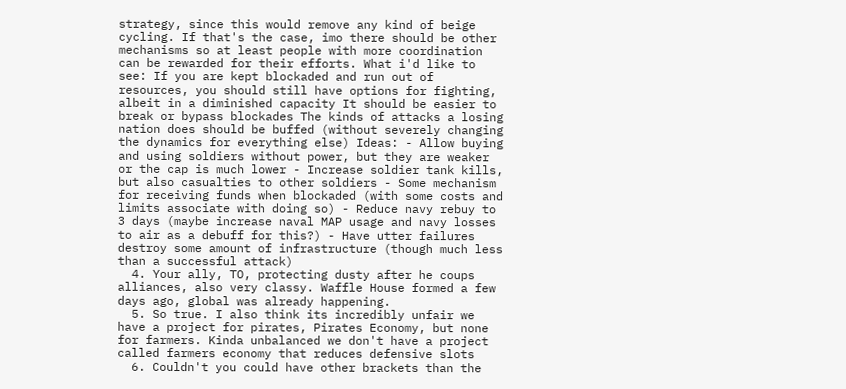strategy, since this would remove any kind of beige cycling. If that's the case, imo there should be other mechanisms so at least people with more coordination can be rewarded for their efforts. What i'd like to see: If you are kept blockaded and run out of resources, you should still have options for fighting, albeit in a diminished capacity It should be easier to break or bypass blockades The kinds of attacks a losing nation does should be buffed (without severely changing the dynamics for everything else) Ideas: - Allow buying and using soldiers without power, but they are weaker or the cap is much lower - Increase soldier tank kills, but also casualties to other soldiers - Some mechanism for receiving funds when blockaded (with some costs and limits associate with doing so) - Reduce navy rebuy to 3 days (maybe increase naval MAP usage and navy losses to air as a debuff for this?) - Have utter failures destroy some amount of infrastructure (though much less than a successful attack)
  4. Your ally, TO, protecting dusty after he coups alliances, also very classy. Waffle House formed a few days ago, global was already happening.
  5. So true. I also think its incredibly unfair we have a project for pirates, Pirates Economy, but none for farmers. Kinda unbalanced we don't have a project called farmers economy that reduces defensive slots
  6. Couldn't you could have other brackets than the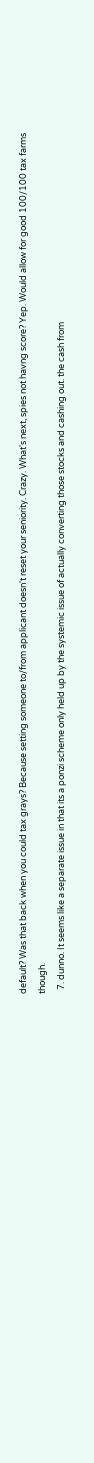default? Was that back when you could tax grays? Because setting someone to/from applicant doesn't reset your seniority. Crazy. What's next, spies not havng score? Yep. Would allow for good 100/100 tax farms though.
  7. dunno. It seems like a separate issue in that its a ponzi scheme only held up by the systemic issue of actually converting those stocks and cashing out. the cash from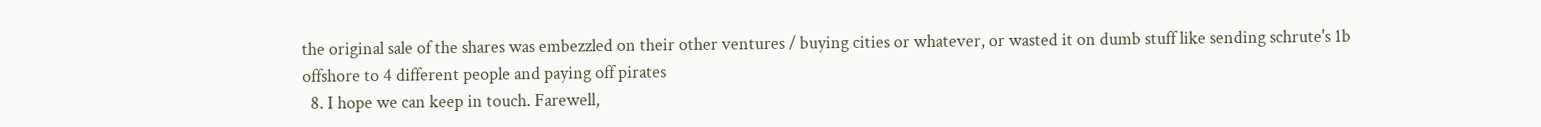the original sale of the shares was embezzled on their other ventures / buying cities or whatever, or wasted it on dumb stuff like sending schrute's 1b offshore to 4 different people and paying off pirates
  8. I hope we can keep in touch. Farewell,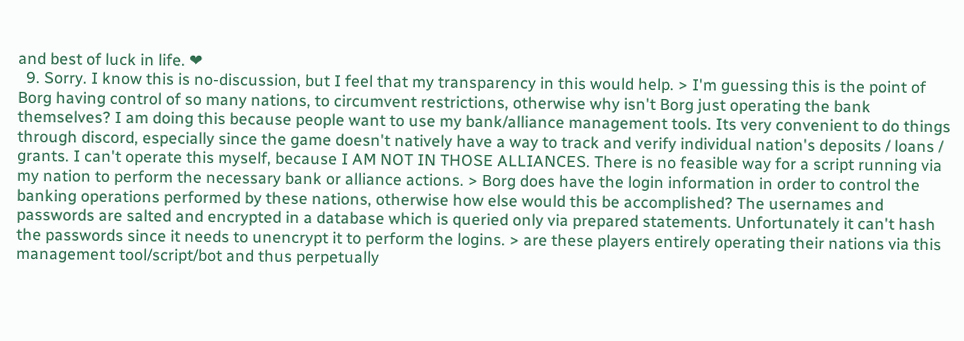and best of luck in life. ❤
  9. Sorry. I know this is no-discussion, but I feel that my transparency in this would help. > I'm guessing this is the point of Borg having control of so many nations, to circumvent restrictions, otherwise why isn't Borg just operating the bank themselves? I am doing this because people want to use my bank/alliance management tools. Its very convenient to do things through discord, especially since the game doesn't natively have a way to track and verify individual nation's deposits / loans / grants. I can't operate this myself, because I AM NOT IN THOSE ALLIANCES. There is no feasible way for a script running via my nation to perform the necessary bank or alliance actions. > Borg does have the login information in order to control the banking operations performed by these nations, otherwise how else would this be accomplished? The usernames and passwords are salted and encrypted in a database which is queried only via prepared statements. Unfortunately it can't hash the passwords since it needs to unencrypt it to perform the logins. > are these players entirely operating their nations via this management tool/script/bot and thus perpetually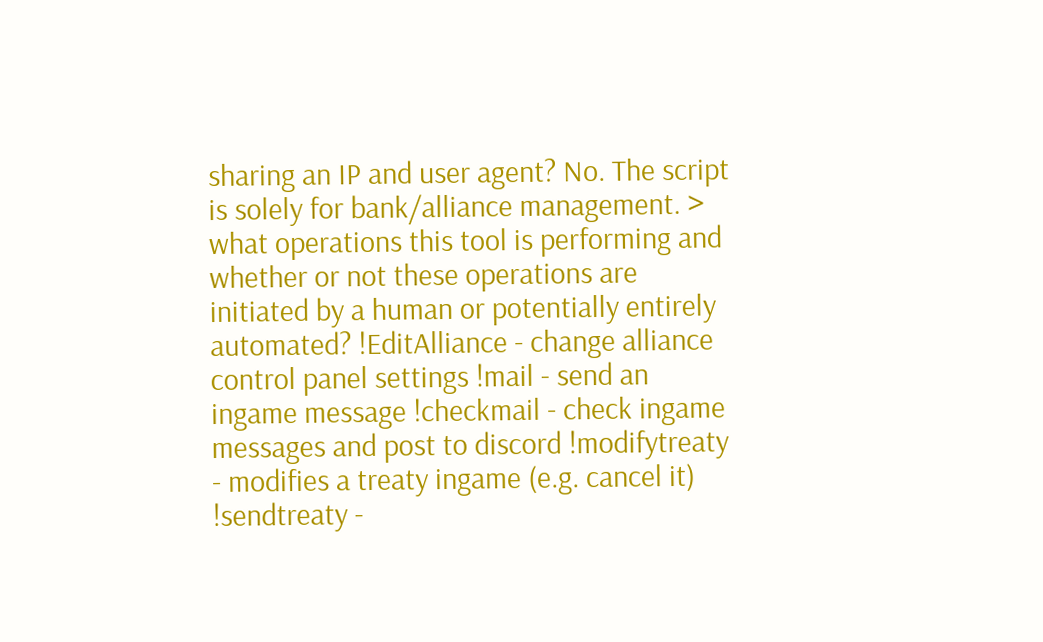sharing an IP and user agent? No. The script is solely for bank/alliance management. > what operations this tool is performing and whether or not these operations are initiated by a human or potentially entirely automated? !EditAlliance - change alliance control panel settings !mail - send an ingame message !checkmail - check ingame messages and post to discord !modifytreaty - modifies a treaty ingame (e.g. cancel it) !sendtreaty -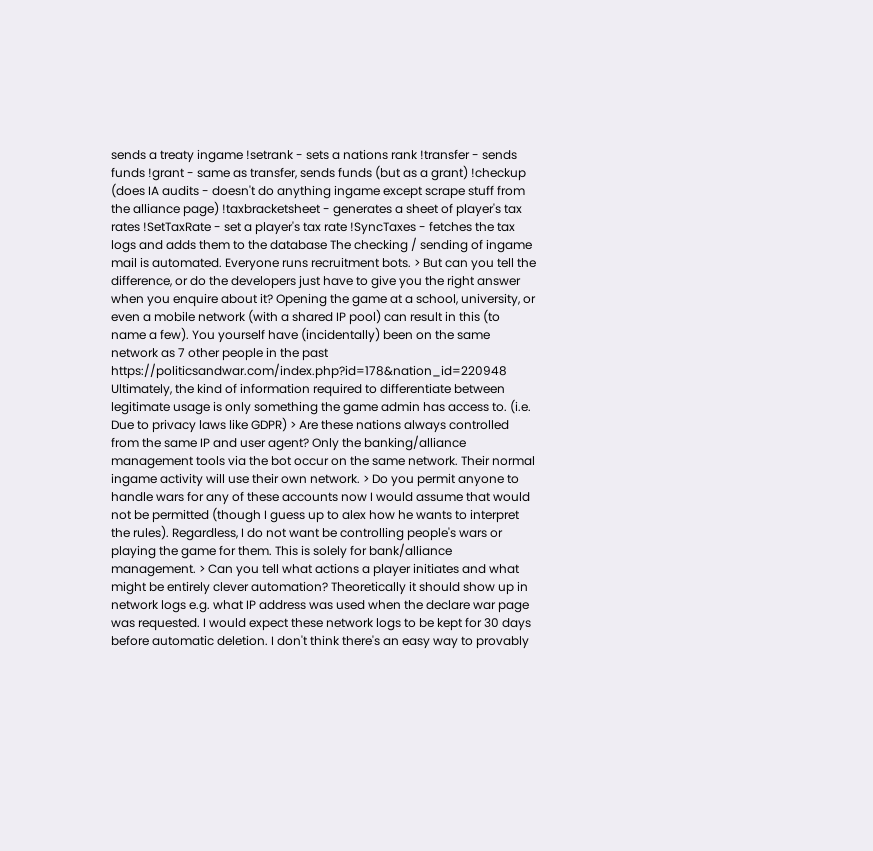sends a treaty ingame !setrank - sets a nations rank !transfer - sends funds !grant - same as transfer, sends funds (but as a grant) !checkup (does IA audits - doesn't do anything ingame except scrape stuff from the alliance page) !taxbracketsheet - generates a sheet of player's tax rates !SetTaxRate - set a player's tax rate !SyncTaxes - fetches the tax logs and adds them to the database The checking / sending of ingame mail is automated. Everyone runs recruitment bots. > But can you tell the difference, or do the developers just have to give you the right answer when you enquire about it? Opening the game at a school, university, or even a mobile network (with a shared IP pool) can result in this (to name a few). You yourself have (incidentally) been on the same network as 7 other people in the past https://politicsandwar.com/index.php?id=178&nation_id=220948 Ultimately, the kind of information required to differentiate between legitimate usage is only something the game admin has access to. (i.e. Due to privacy laws like GDPR) > Are these nations always controlled from the same IP and user agent? Only the banking/alliance management tools via the bot occur on the same network. Their normal ingame activity will use their own network. > Do you permit anyone to handle wars for any of these accounts now I would assume that would not be permitted (though I guess up to alex how he wants to interpret the rules). Regardless, I do not want be controlling people's wars or playing the game for them. This is solely for bank/alliance management. > Can you tell what actions a player initiates and what might be entirely clever automation? Theoretically it should show up in network logs e.g. what IP address was used when the declare war page was requested. I would expect these network logs to be kept for 30 days before automatic deletion. I don't think there's an easy way to provably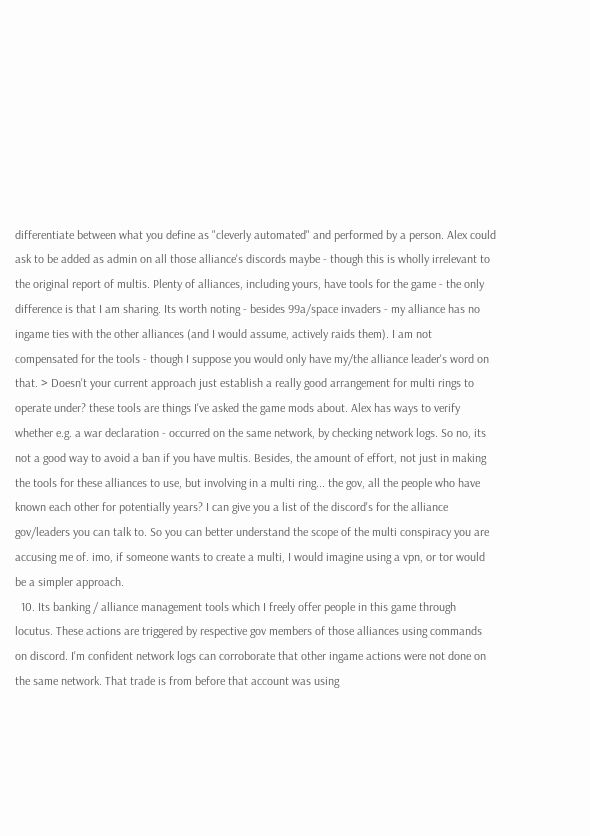differentiate between what you define as "cleverly automated" and performed by a person. Alex could ask to be added as admin on all those alliance's discords maybe - though this is wholly irrelevant to the original report of multis. Plenty of alliances, including yours, have tools for the game - the only difference is that I am sharing. Its worth noting - besides 99a/space invaders - my alliance has no ingame ties with the other alliances (and I would assume, actively raids them). I am not compensated for the tools - though I suppose you would only have my/the alliance leader's word on that. > Doesn't your current approach just establish a really good arrangement for multi rings to operate under? these tools are things I've asked the game mods about. Alex has ways to verify whether e.g. a war declaration - occurred on the same network, by checking network logs. So no, its not a good way to avoid a ban if you have multis. Besides, the amount of effort, not just in making the tools for these alliances to use, but involving in a multi ring... the gov, all the people who have known each other for potentially years? I can give you a list of the discord's for the alliance gov/leaders you can talk to. So you can better understand the scope of the multi conspiracy you are accusing me of. imo, if someone wants to create a multi, I would imagine using a vpn, or tor would be a simpler approach.
  10. Its banking / alliance management tools which I freely offer people in this game through locutus. These actions are triggered by respective gov members of those alliances using commands on discord. I'm confident network logs can corroborate that other ingame actions were not done on the same network. That trade is from before that account was using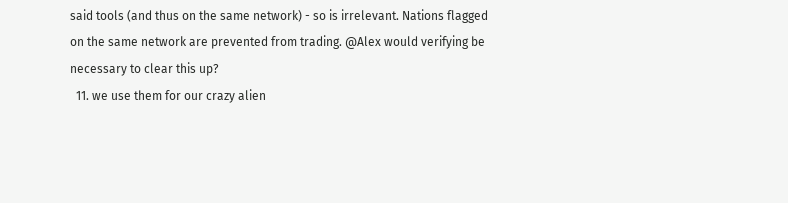said tools (and thus on the same network) - so is irrelevant. Nations flagged on the same network are prevented from trading. @Alex would verifying be necessary to clear this up?
  11. we use them for our crazy alien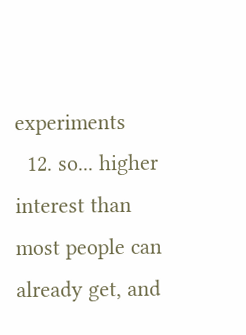experiments
  12. so... higher interest than most people can already get, and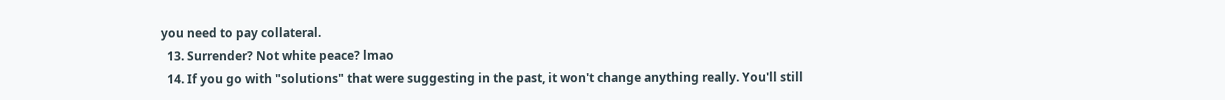you need to pay collateral.
  13. Surrender? Not white peace? lmao
  14. If you go with "solutions" that were suggesting in the past, it won't change anything really. You'll still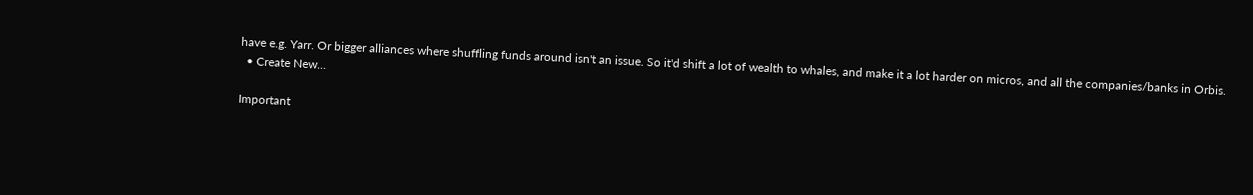have e.g. Yarr. Or bigger alliances where shuffling funds around isn't an issue. So it'd shift a lot of wealth to whales, and make it a lot harder on micros, and all the companies/banks in Orbis.
  • Create New...

Important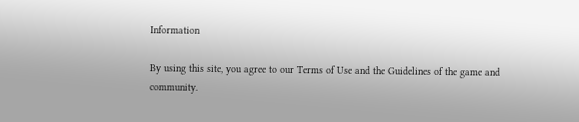Information

By using this site, you agree to our Terms of Use and the Guidelines of the game and community.